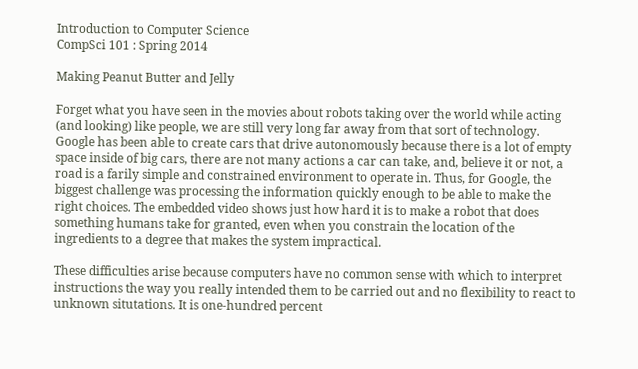Introduction to Computer Science
CompSci 101 : Spring 2014

Making Peanut Butter and Jelly

Forget what you have seen in the movies about robots taking over the world while acting (and looking) like people, we are still very long far away from that sort of technology. Google has been able to create cars that drive autonomously because there is a lot of empty space inside of big cars, there are not many actions a car can take, and, believe it or not, a road is a farily simple and constrained environment to operate in. Thus, for Google, the biggest challenge was processing the information quickly enough to be able to make the right choices. The embedded video shows just how hard it is to make a robot that does something humans take for granted, even when you constrain the location of the ingredients to a degree that makes the system impractical.

These difficulties arise because computers have no common sense with which to interpret instructions the way you really intended them to be carried out and no flexibility to react to unknown situtations. It is one-hundred percent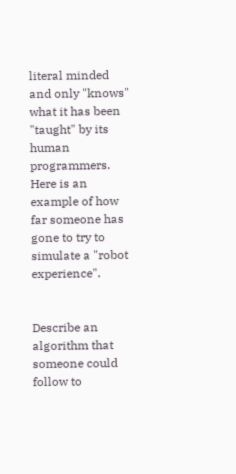literal minded and only "knows" what it has been "taught" by its human programmers. Here is an example of how far someone has gone to try to simulate a "robot experience".


Describe an algorithm that someone could follow to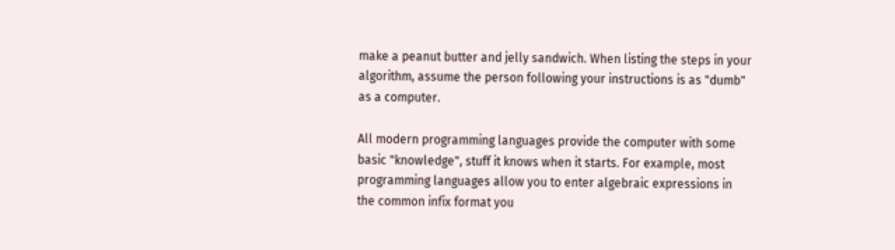make a peanut butter and jelly sandwich. When listing the steps in your algorithm, assume the person following your instructions is as "dumb" as a computer.

All modern programming languages provide the computer with some basic "knowledge", stuff it knows when it starts. For example, most programming languages allow you to enter algebraic expressions in the common infix format you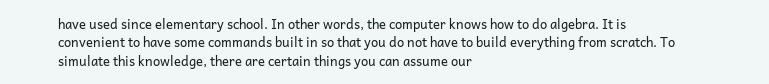have used since elementary school. In other words, the computer knows how to do algebra. It is convenient to have some commands built in so that you do not have to build everything from scratch. To simulate this knowledge, there are certain things you can assume our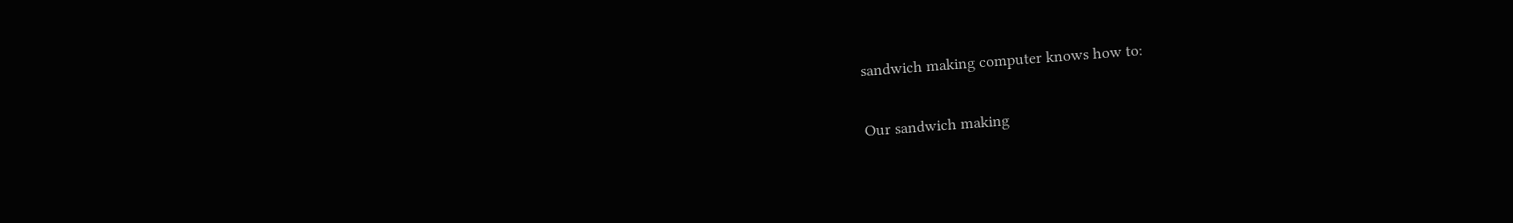sandwich making computer knows how to:

Our sandwich making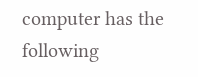computer has the following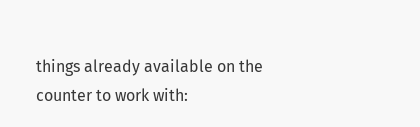things already available on the counter to work with: